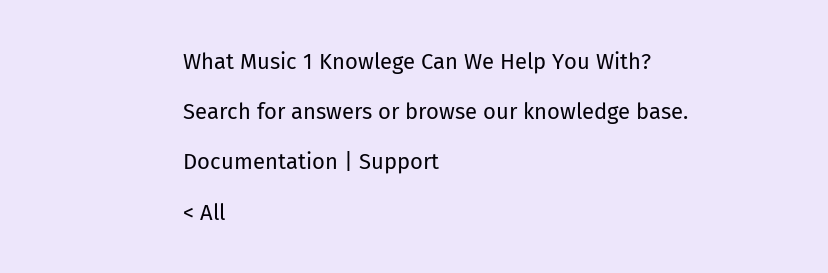What Music 1 Knowlege Can We Help You With?

Search for answers or browse our knowledge base.

Documentation | Support

< All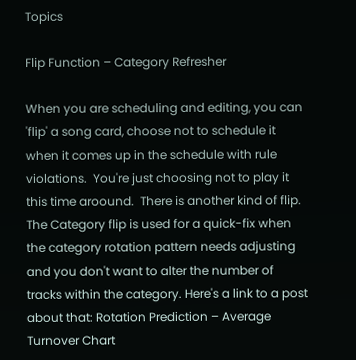Topics

Flip Function – Category Refresher

When you are scheduling and editing, you can 'flip' a song card, choose not to schedule it when it comes up in the schedule with rule violations.  You're just choosing not to play it this time aroound.  There is another kind of flip.  The Category flip is used for a quick-fix when the category rotation pattern needs adjusting and you don't want to alter the number of tracks within the category. Here's a link to a post about that: Rotation Prediction – Average Turnover Chart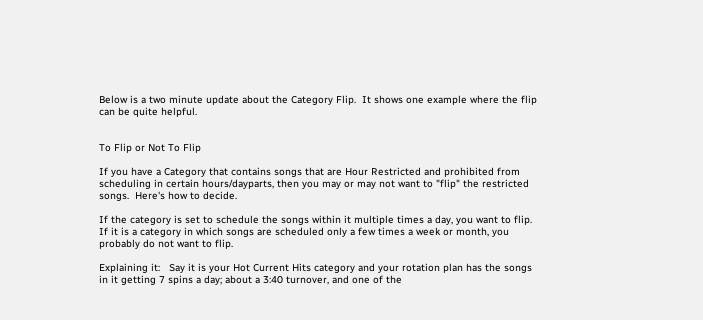Below is a two minute update about the Category Flip.  It shows one example where the flip can be quite helpful.


To Flip or Not To Flip

If you have a Category that contains songs that are Hour Restricted and prohibited from scheduling in certain hours/dayparts, then you may or may not want to "flip" the restricted songs.  Here's how to decide.

If the category is set to schedule the songs within it multiple times a day, you want to flip.  If it is a category in which songs are scheduled only a few times a week or month, you probably do not want to flip.

Explaining it:   Say it is your Hot Current Hits category and your rotation plan has the songs in it getting 7 spins a day; about a 3:40 turnover, and one of the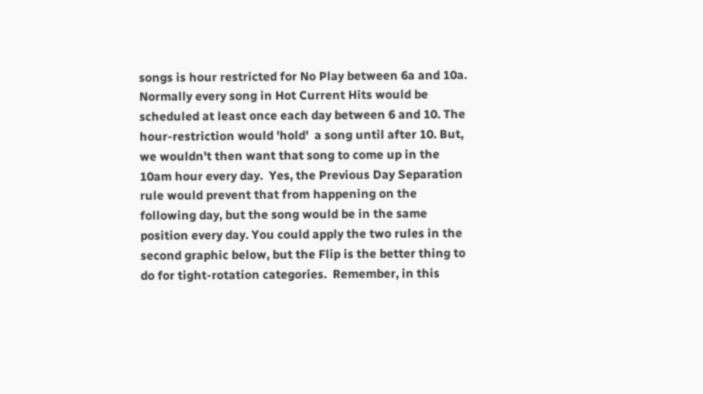songs is hour restricted for No Play between 6a and 10a. Normally every song in Hot Current Hits would be scheduled at least once each day between 6 and 10. The hour-restriction would 'hold'  a song until after 10. But, we wouldn't then want that song to come up in the 10am hour every day.  Yes, the Previous Day Separation rule would prevent that from happening on the following day, but the song would be in the same position every day. You could apply the two rules in the second graphic below, but the Flip is the better thing to do for tight-rotation categories.  Remember, in this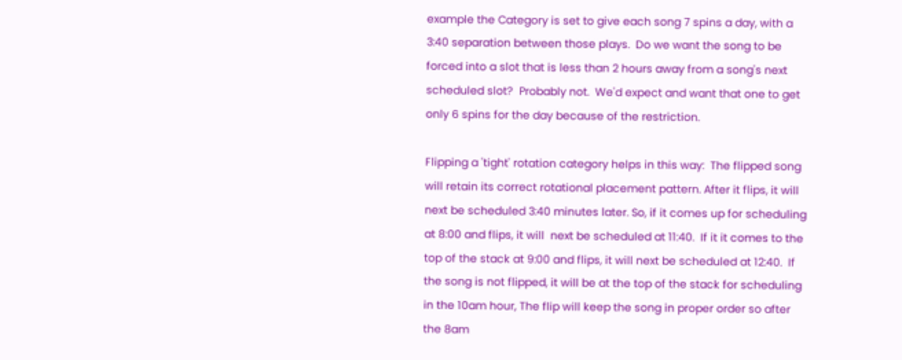example the Category is set to give each song 7 spins a day, with a 3:40 separation between those plays.  Do we want the song to be forced into a slot that is less than 2 hours away from a song's next scheduled slot?  Probably not.  We'd expect and want that one to get only 6 spins for the day because of the restriction.

Flipping a 'tight' rotation category helps in this way:  The flipped song will retain its correct rotational placement pattern. After it flips, it will next be scheduled 3:40 minutes later. So, if it comes up for scheduling at 8:00 and flips, it will  next be scheduled at 11:40.  If it it comes to the top of the stack at 9:00 and flips, it will next be scheduled at 12:40.  If the song is not flipped, it will be at the top of the stack for scheduling in the 10am hour, The flip will keep the song in proper order so after the 8am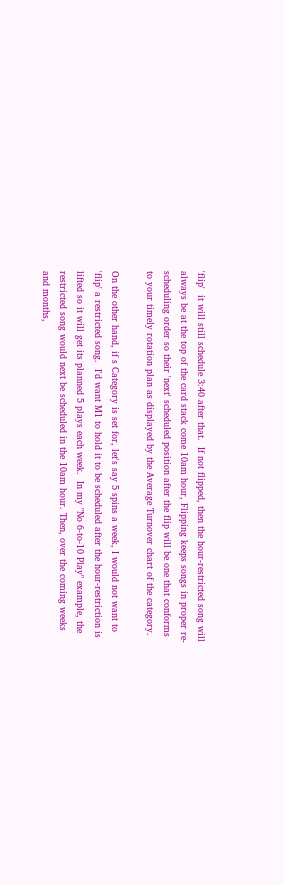'flip'  it will still schedule 3:40 after that.  If not flipped, then the hour-restricted song will always be at the top of the card stack come 10am hour, Flipping keeps songs in proper re-scheduling order so their 'next' scheduled position after the flip will be one that conforms to your timely rotation plan as displayed by the Average Turnover chart of the category.

On the other hand, if s Category is set for, let's say 5 spins a week, I would not want to 'flip' a restricted song.  I'd want M1 to hold it to be scheduled after the hour-restriction is lifted so it will get its planned 5 plays each week.  In my "No 6-to-10 Play" example, the restricted song would next be scheduled in the 10am hour. Then, over the coming weeks and months,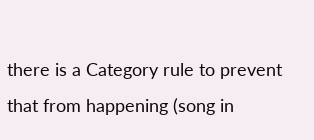there is a Category rule to prevent that from happening (song in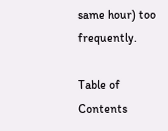same hour) too frequently.

Table of Contents